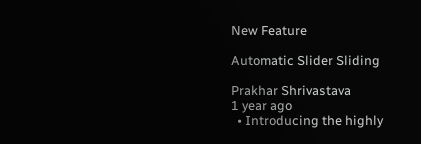New Feature

Automatic Slider Sliding

Prakhar Shrivastava
1 year ago
  • Introducing the highly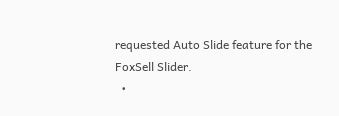requested Auto Slide feature for the FoxSell Slider.
  •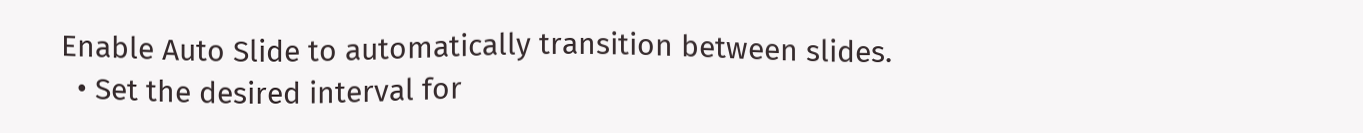Enable Auto Slide to automatically transition between slides.
  • Set the desired interval for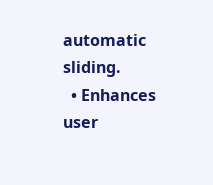automatic sliding.
  • Enhances user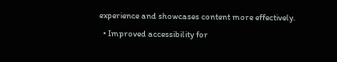experience and showcases content more effectively.
  • Improved accessibility for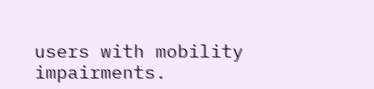users with mobility impairments.